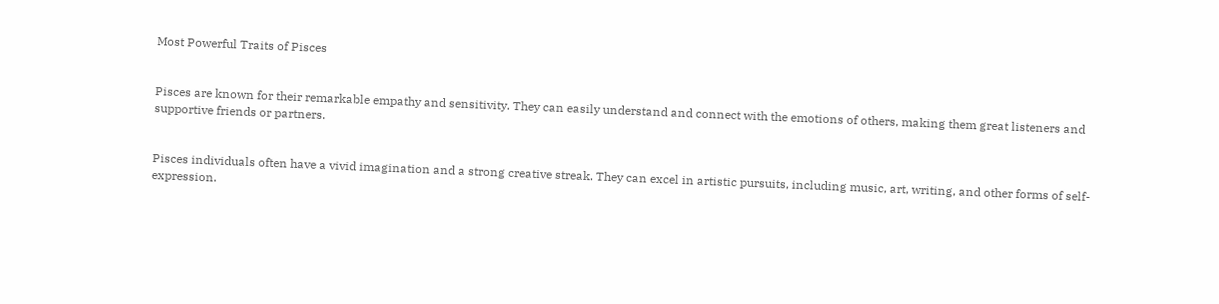Most Powerful Traits of Pisces


Pisces are known for their remarkable empathy and sensitivity. They can easily understand and connect with the emotions of others, making them great listeners and supportive friends or partners.


Pisces individuals often have a vivid imagination and a strong creative streak. They can excel in artistic pursuits, including music, art, writing, and other forms of self-expression.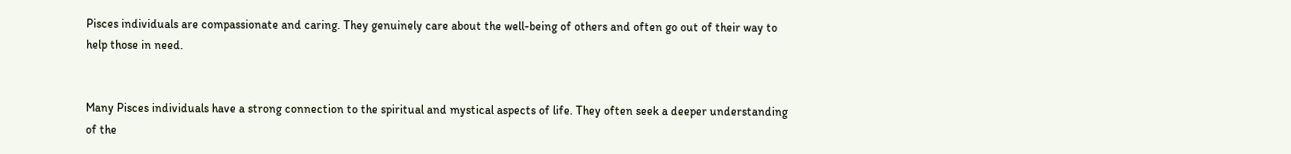Pisces individuals are compassionate and caring. They genuinely care about the well-being of others and often go out of their way to help those in need.


Many Pisces individuals have a strong connection to the spiritual and mystical aspects of life. They often seek a deeper understanding of the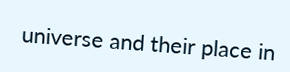universe and their place in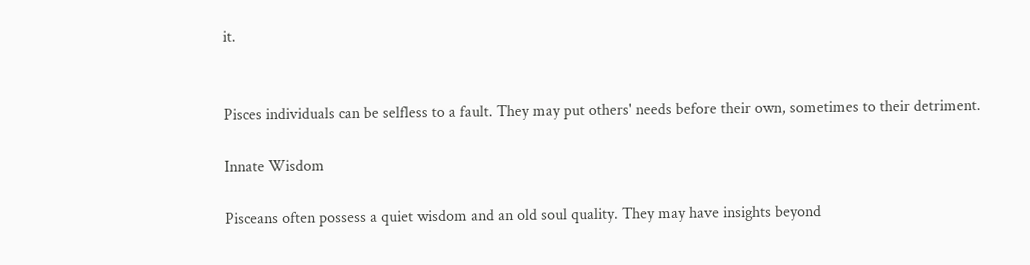it.


Pisces individuals can be selfless to a fault. They may put others' needs before their own, sometimes to their detriment.

Innate Wisdom

Pisceans often possess a quiet wisdom and an old soul quality. They may have insights beyond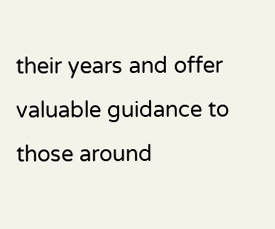their years and offer valuable guidance to those around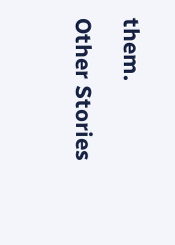them.

Other Stories